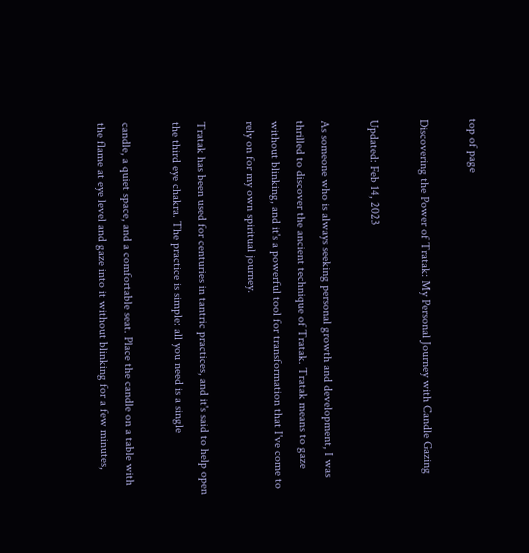top of page

Discovering the Power of Tratak: My Personal Journey with Candle Gazing

Updated: Feb 14, 2023

As someone who is always seeking personal growth and development, I was thrilled to discover the ancient technique of Tratak. Tratak means to gaze without blinking, and it's a powerful tool for transformation that I've come to rely on for my own spiritual journey.

Tratak has been used for centuries in tantric practices, and it's said to help open the third eye chakra. The practice is simple: all you need is a single

candle, a quiet space, and a comfortable seat. Place the candle on a table with the flame at eye level and gaze into it without blinking for a few minutes,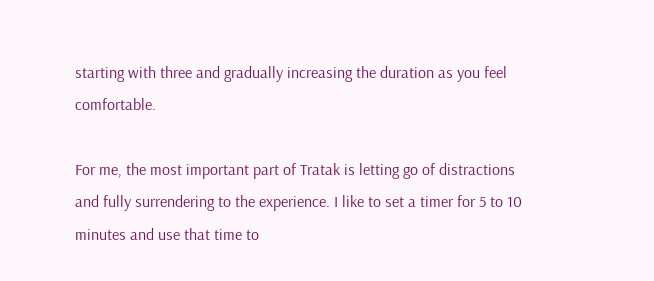starting with three and gradually increasing the duration as you feel comfortable.

For me, the most important part of Tratak is letting go of distractions and fully surrendering to the experience. I like to set a timer for 5 to 10 minutes and use that time to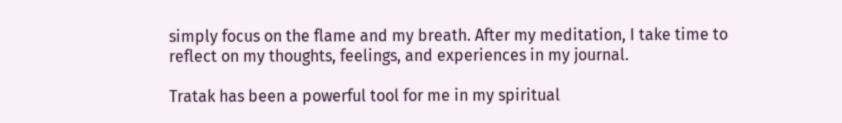simply focus on the flame and my breath. After my meditation, I take time to reflect on my thoughts, feelings, and experiences in my journal.

Tratak has been a powerful tool for me in my spiritual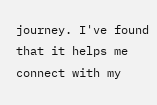journey. I've found that it helps me connect with my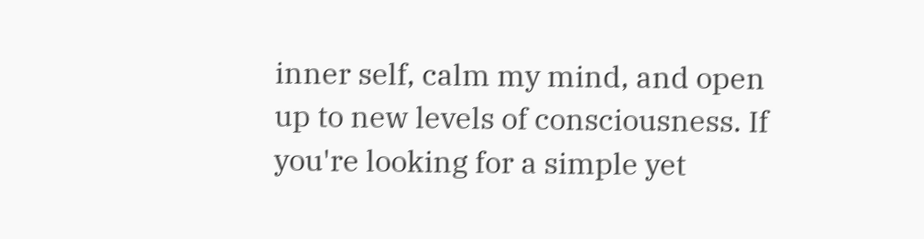inner self, calm my mind, and open up to new levels of consciousness. If you're looking for a simple yet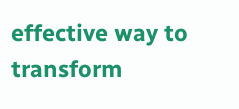effective way to transform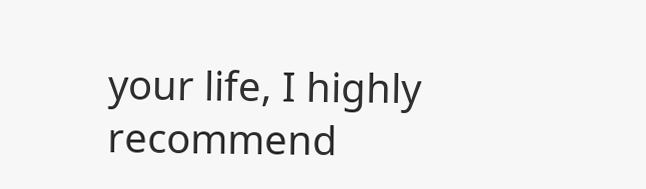your life, I highly recommend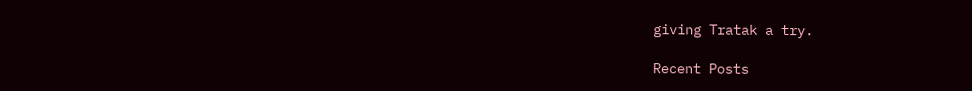giving Tratak a try.

Recent Posts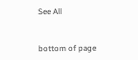See All


bottom of page